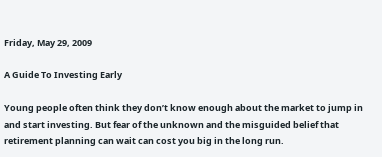Friday, May 29, 2009

A Guide To Investing Early

Young people often think they don’t know enough about the market to jump in and start investing. But fear of the unknown and the misguided belief that retirement planning can wait can cost you big in the long run.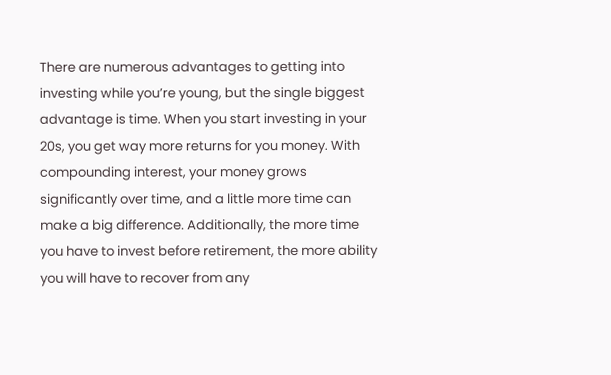There are numerous advantages to getting into investing while you’re young, but the single biggest advantage is time. When you start investing in your 20s, you get way more returns for you money. With compounding interest, your money grows significantly over time, and a little more time can make a big difference. Additionally, the more time you have to invest before retirement, the more ability you will have to recover from any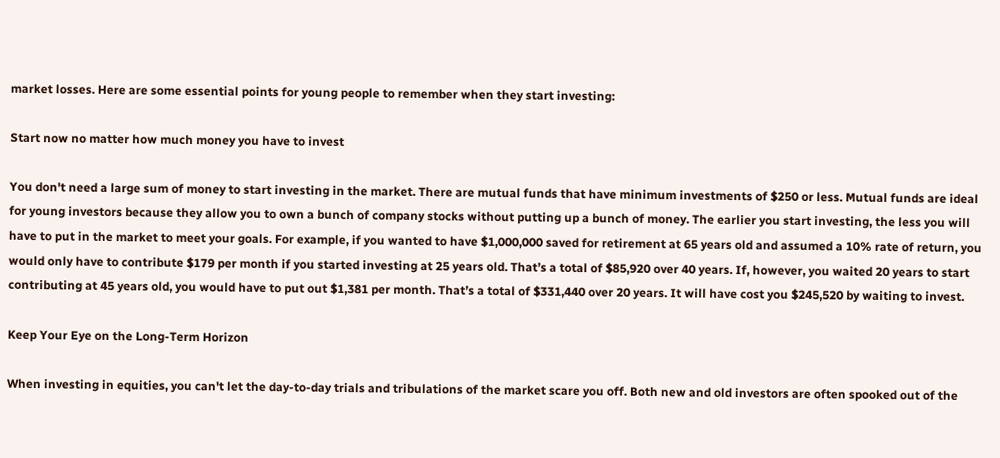market losses. Here are some essential points for young people to remember when they start investing:

Start now no matter how much money you have to invest

You don't need a large sum of money to start investing in the market. There are mutual funds that have minimum investments of $250 or less. Mutual funds are ideal for young investors because they allow you to own a bunch of company stocks without putting up a bunch of money. The earlier you start investing, the less you will have to put in the market to meet your goals. For example, if you wanted to have $1,000,000 saved for retirement at 65 years old and assumed a 10% rate of return, you would only have to contribute $179 per month if you started investing at 25 years old. That’s a total of $85,920 over 40 years. If, however, you waited 20 years to start contributing at 45 years old, you would have to put out $1,381 per month. That’s a total of $331,440 over 20 years. It will have cost you $245,520 by waiting to invest.

Keep Your Eye on the Long-Term Horizon

When investing in equities, you can't let the day-to-day trials and tribulations of the market scare you off. Both new and old investors are often spooked out of the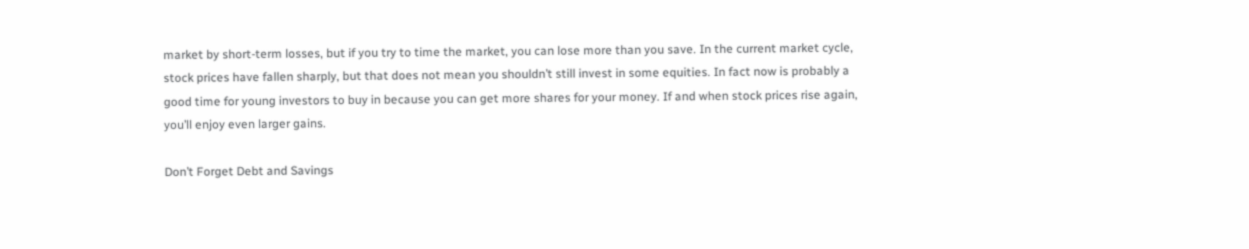market by short-term losses, but if you try to time the market, you can lose more than you save. In the current market cycle, stock prices have fallen sharply, but that does not mean you shouldn’t still invest in some equities. In fact now is probably a good time for young investors to buy in because you can get more shares for your money. If and when stock prices rise again, you’ll enjoy even larger gains.

Don’t Forget Debt and Savings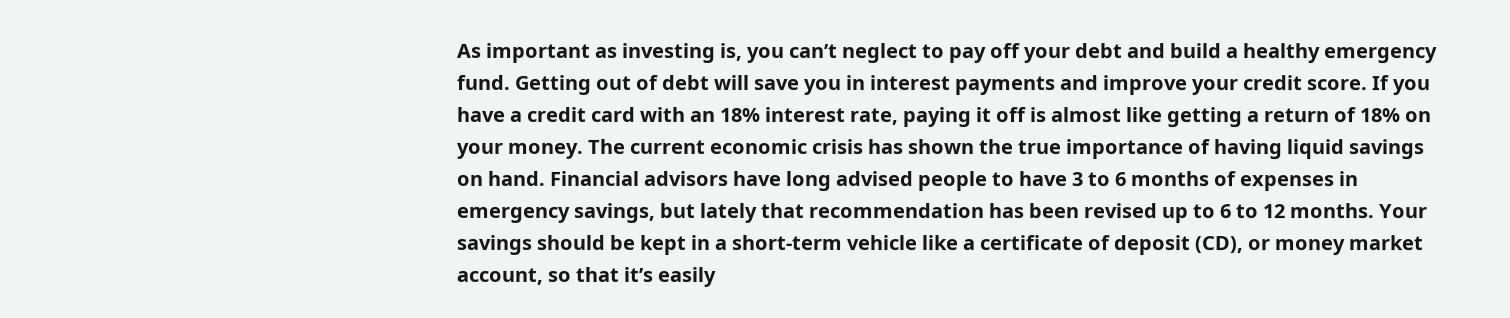As important as investing is, you can’t neglect to pay off your debt and build a healthy emergency fund. Getting out of debt will save you in interest payments and improve your credit score. If you have a credit card with an 18% interest rate, paying it off is almost like getting a return of 18% on your money. The current economic crisis has shown the true importance of having liquid savings on hand. Financial advisors have long advised people to have 3 to 6 months of expenses in emergency savings, but lately that recommendation has been revised up to 6 to 12 months. Your savings should be kept in a short-term vehicle like a certificate of deposit (CD), or money market account, so that it’s easily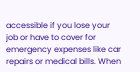accessible if you lose your job or have to cover for emergency expenses like car repairs or medical bills. When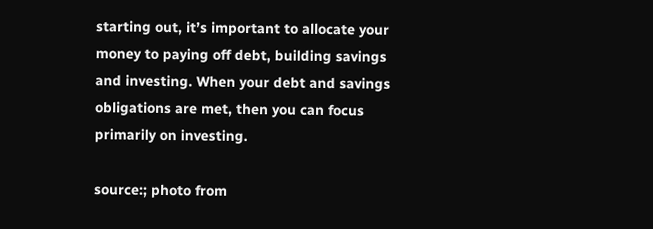starting out, it’s important to allocate your money to paying off debt, building savings and investing. When your debt and savings obligations are met, then you can focus primarily on investing.

source:; photo from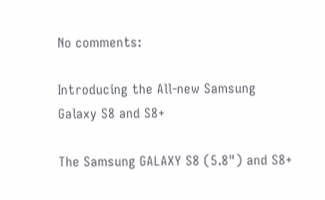No comments:

Introducing the All-new Samsung Galaxy S8 and S8+

The Samsung GALAXY S8 (5.8") and S8+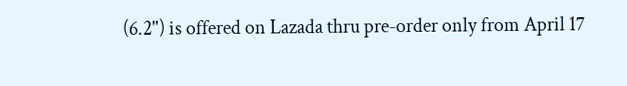(6.2") is offered on Lazada thru pre-order only from April 17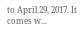to April 29, 2017. It comes w...